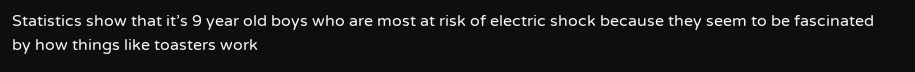Statistics show that it’s 9 year old boys who are most at risk of electric shock because they seem to be fascinated by how things like toasters work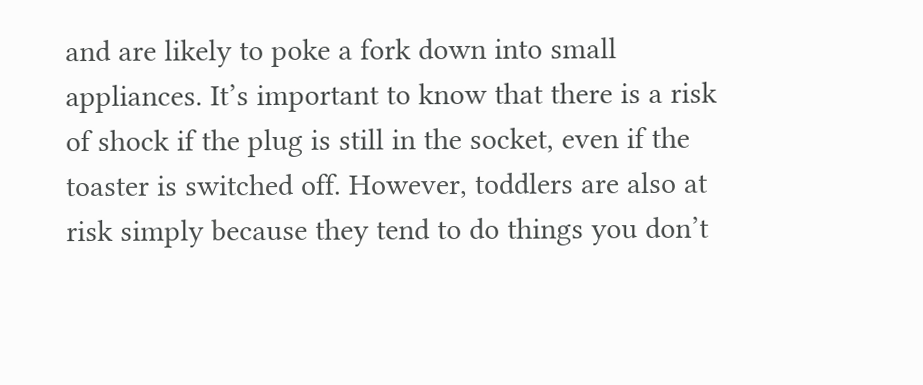and are likely to poke a fork down into small appliances. It’s important to know that there is a risk of shock if the plug is still in the socket, even if the toaster is switched off. However, toddlers are also at risk simply because they tend to do things you don’t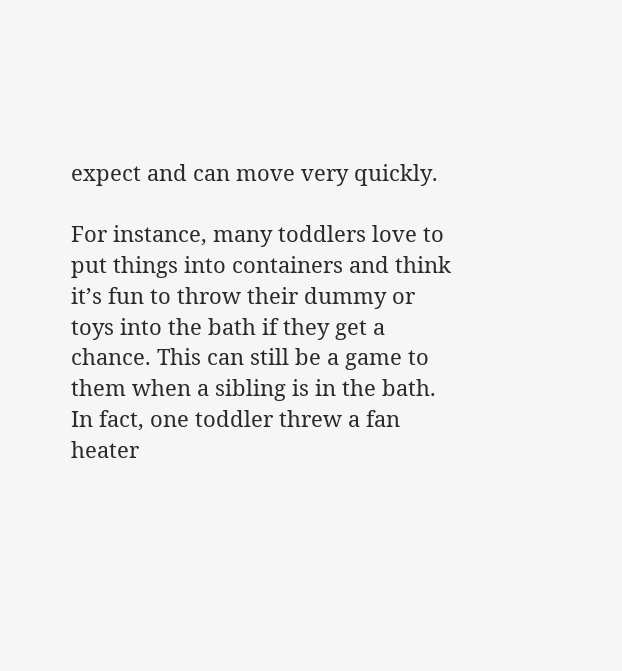expect and can move very quickly.

For instance, many toddlers love to put things into containers and think it’s fun to throw their dummy or toys into the bath if they get a chance. This can still be a game to them when a sibling is in the bath. In fact, one toddler threw a fan heater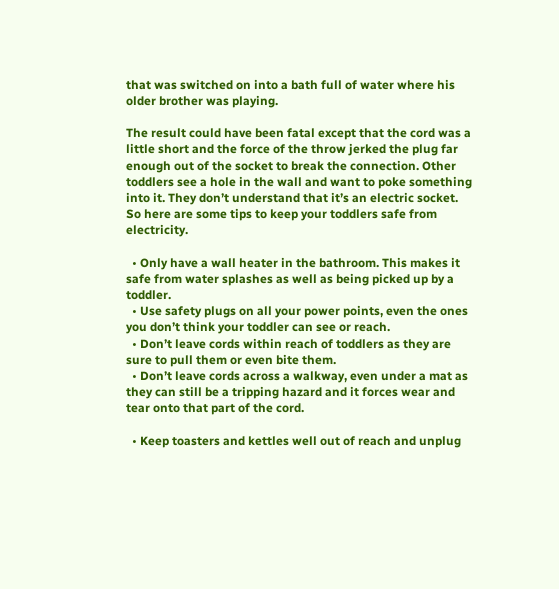that was switched on into a bath full of water where his older brother was playing.

The result could have been fatal except that the cord was a little short and the force of the throw jerked the plug far enough out of the socket to break the connection. Other toddlers see a hole in the wall and want to poke something into it. They don’t understand that it’s an electric socket. So here are some tips to keep your toddlers safe from electricity.

  • Only have a wall heater in the bathroom. This makes it safe from water splashes as well as being picked up by a toddler.
  • Use safety plugs on all your power points, even the ones you don’t think your toddler can see or reach.
  • Don’t leave cords within reach of toddlers as they are sure to pull them or even bite them.
  • Don’t leave cords across a walkway, even under a mat as they can still be a tripping hazard and it forces wear and tear onto that part of the cord.

  • Keep toasters and kettles well out of reach and unplug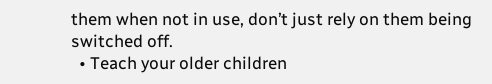them when not in use, don’t just rely on them being switched off.
  • Teach your older children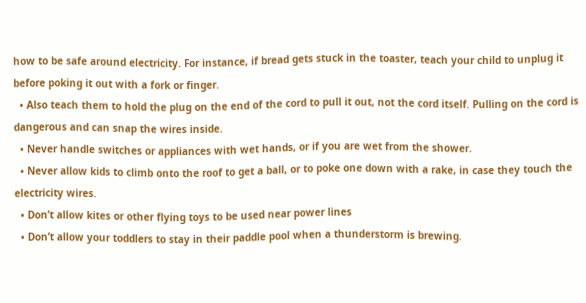how to be safe around electricity. For instance, if bread gets stuck in the toaster, teach your child to unplug it before poking it out with a fork or finger.
  • Also teach them to hold the plug on the end of the cord to pull it out, not the cord itself. Pulling on the cord is dangerous and can snap the wires inside.
  • Never handle switches or appliances with wet hands, or if you are wet from the shower.
  • Never allow kids to climb onto the roof to get a ball, or to poke one down with a rake, in case they touch the electricity wires.
  • Don’t allow kites or other flying toys to be used near power lines
  • Don’t allow your toddlers to stay in their paddle pool when a thunderstorm is brewing.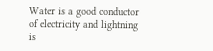Water is a good conductor of electricity and lightning is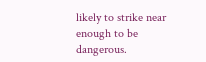likely to strike near enough to be dangerous.